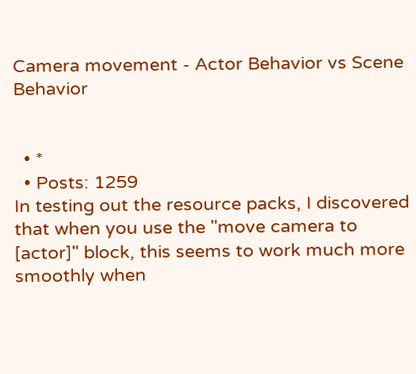Camera movement - Actor Behavior vs Scene Behavior


  • *
  • Posts: 1259
In testing out the resource packs, I discovered that when you use the "move camera to [actor]" block, this seems to work much more smoothly when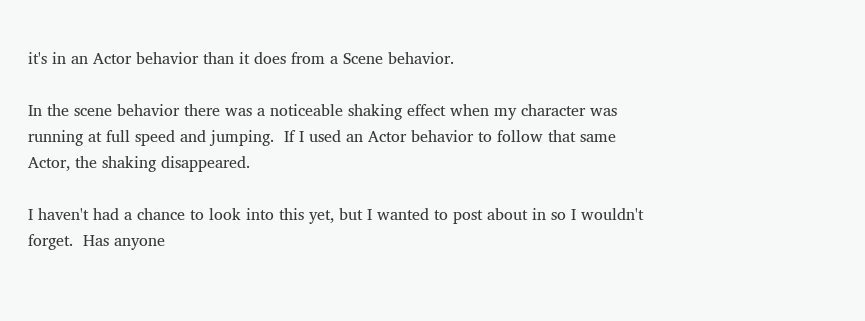it's in an Actor behavior than it does from a Scene behavior.

In the scene behavior there was a noticeable shaking effect when my character was running at full speed and jumping.  If I used an Actor behavior to follow that same Actor, the shaking disappeared.

I haven't had a chance to look into this yet, but I wanted to post about in so I wouldn't forget.  Has anyone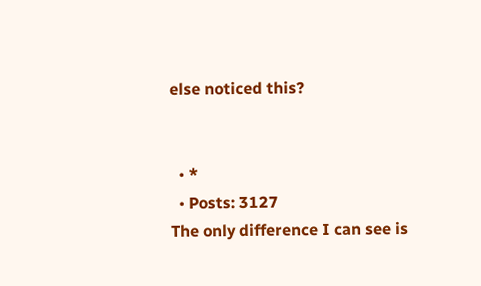else noticed this?


  • *
  • Posts: 3127
The only difference I can see is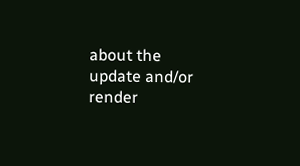about the update and/or render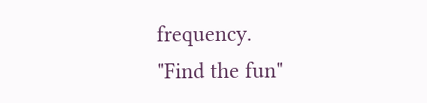frequency.
"Find the fun"